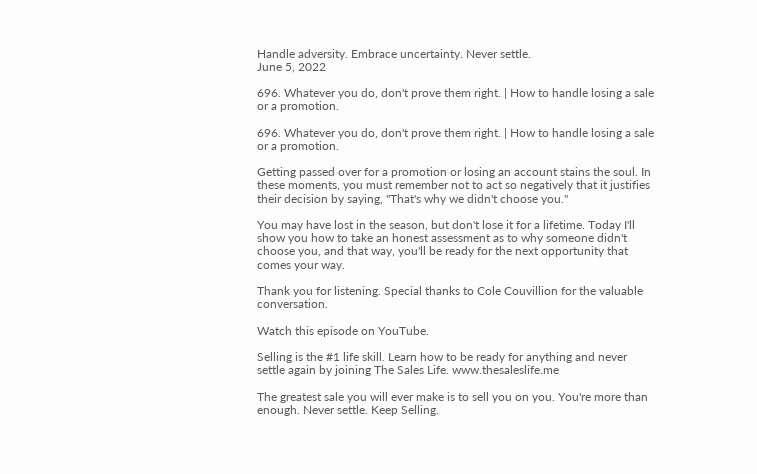Handle adversity. Embrace uncertainty. Never settle.
June 5, 2022

696. Whatever you do, don't prove them right. | How to handle losing a sale or a promotion.

696. Whatever you do, don't prove them right. | How to handle losing a sale or a promotion.

Getting passed over for a promotion or losing an account stains the soul. In these moments, you must remember not to act so negatively that it justifies their decision by saying, "That's why we didn't choose you."

You may have lost in the season, but don't lose it for a lifetime. Today I'll show you how to take an honest assessment as to why someone didn't choose you, and that way, you'll be ready for the next opportunity that comes your way.

Thank you for listening. Special thanks to Cole Couvillion for the valuable conversation.

Watch this episode on YouTube.

Selling is the #1 life skill. Learn how to be ready for anything and never settle again by joining The Sales Life. www.thesaleslife.me

The greatest sale you will ever make is to sell you on you. You're more than enough. Never settle. Keep Selling.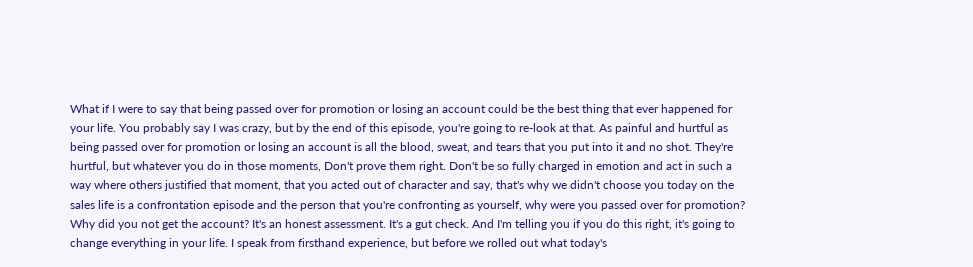What if I were to say that being passed over for promotion or losing an account could be the best thing that ever happened for your life. You probably say I was crazy, but by the end of this episode, you're going to re-look at that. As painful and hurtful as being passed over for promotion or losing an account is all the blood, sweat, and tears that you put into it and no shot. They're hurtful, but whatever you do in those moments, Don't prove them right. Don't be so fully charged in emotion and act in such a way where others justified that moment, that you acted out of character and say, that's why we didn't choose you today on the sales life is a confrontation episode and the person that you're confronting as yourself, why were you passed over for promotion? Why did you not get the account? It's an honest assessment. It's a gut check. And I'm telling you if you do this right, it's going to change everything in your life. I speak from firsthand experience, but before we rolled out what today's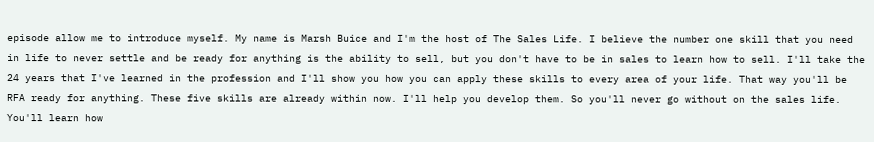episode allow me to introduce myself. My name is Marsh Buice and I'm the host of The Sales Life. I believe the number one skill that you need in life to never settle and be ready for anything is the ability to sell, but you don't have to be in sales to learn how to sell. I'll take the 24 years that I've learned in the profession and I'll show you how you can apply these skills to every area of your life. That way you'll be RFA ready for anything. These five skills are already within now. I'll help you develop them. So you'll never go without on the sales life. You'll learn how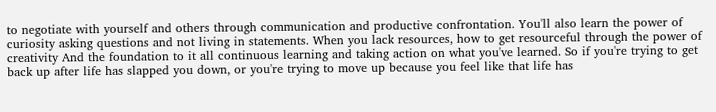to negotiate with yourself and others through communication and productive confrontation. You'll also learn the power of curiosity asking questions and not living in statements. When you lack resources, how to get resourceful through the power of creativity And the foundation to it all continuous learning and taking action on what you've learned. So if you're trying to get back up after life has slapped you down, or you're trying to move up because you feel like that life has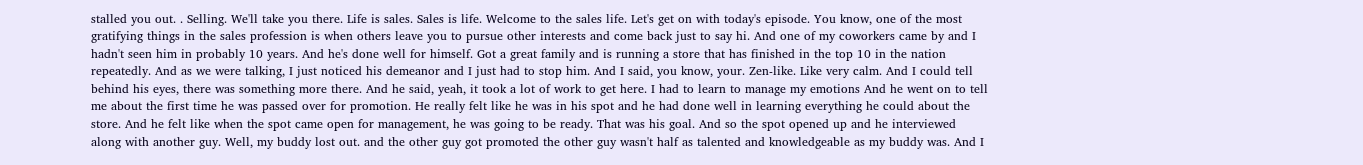stalled you out. . Selling. We'll take you there. Life is sales. Sales is life. Welcome to the sales life. Let's get on with today's episode. You know, one of the most gratifying things in the sales profession is when others leave you to pursue other interests and come back just to say hi. And one of my coworkers came by and I hadn't seen him in probably 10 years. And he's done well for himself. Got a great family and is running a store that has finished in the top 10 in the nation repeatedly. And as we were talking, I just noticed his demeanor and I just had to stop him. And I said, you know, your. Zen-like. Like very calm. And I could tell behind his eyes, there was something more there. And he said, yeah, it took a lot of work to get here. I had to learn to manage my emotions And he went on to tell me about the first time he was passed over for promotion. He really felt like he was in his spot and he had done well in learning everything he could about the store. And he felt like when the spot came open for management, he was going to be ready. That was his goal. And so the spot opened up and he interviewed along with another guy. Well, my buddy lost out. and the other guy got promoted the other guy wasn't half as talented and knowledgeable as my buddy was. And I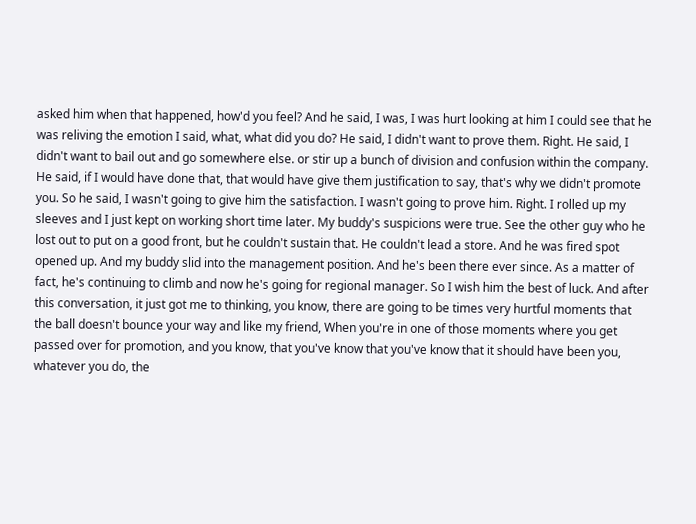asked him when that happened, how'd you feel? And he said, I was, I was hurt looking at him I could see that he was reliving the emotion I said, what, what did you do? He said, I didn't want to prove them. Right. He said, I didn't want to bail out and go somewhere else. or stir up a bunch of division and confusion within the company. He said, if I would have done that, that would have give them justification to say, that's why we didn't promote you. So he said, I wasn't going to give him the satisfaction. I wasn't going to prove him. Right. I rolled up my sleeves and I just kept on working short time later. My buddy's suspicions were true. See the other guy who he lost out to put on a good front, but he couldn't sustain that. He couldn't lead a store. And he was fired spot opened up. And my buddy slid into the management position. And he's been there ever since. As a matter of fact, he's continuing to climb and now he's going for regional manager. So I wish him the best of luck. And after this conversation, it just got me to thinking, you know, there are going to be times very hurtful moments that the ball doesn't bounce your way and like my friend, When you're in one of those moments where you get passed over for promotion, and you know, that you've know that you've know that it should have been you, whatever you do, the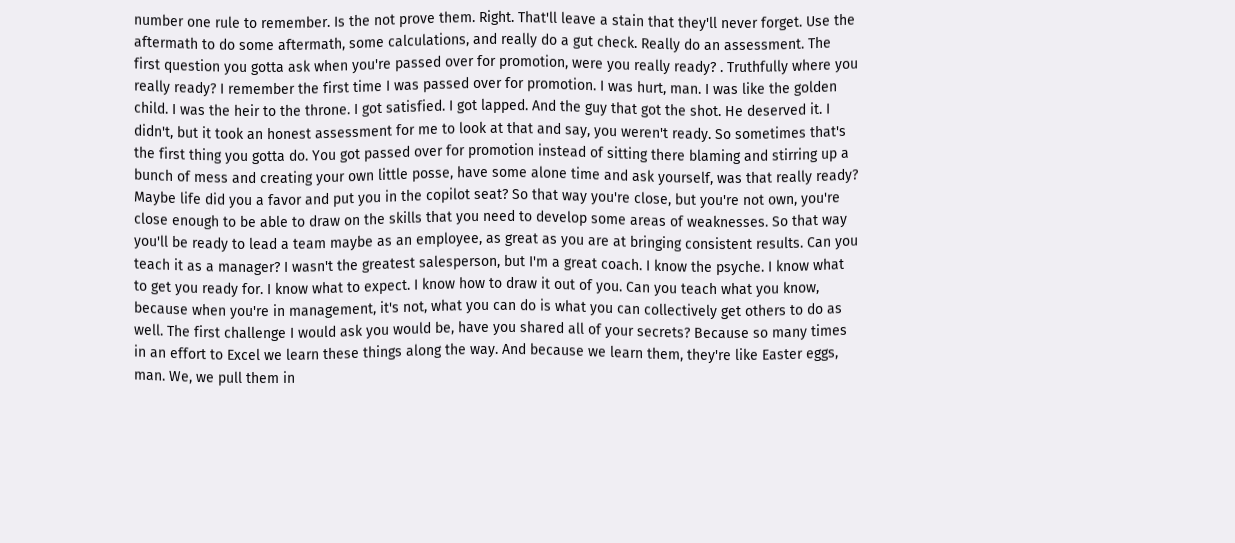number one rule to remember. Is the not prove them. Right. That'll leave a stain that they'll never forget. Use the aftermath to do some aftermath, some calculations, and really do a gut check. Really do an assessment. The first question you gotta ask when you're passed over for promotion, were you really ready? . Truthfully where you really ready? I remember the first time I was passed over for promotion. I was hurt, man. I was like the golden child. I was the heir to the throne. I got satisfied. I got lapped. And the guy that got the shot. He deserved it. I didn't, but it took an honest assessment for me to look at that and say, you weren't ready. So sometimes that's the first thing you gotta do. You got passed over for promotion instead of sitting there blaming and stirring up a bunch of mess and creating your own little posse, have some alone time and ask yourself, was that really ready? Maybe life did you a favor and put you in the copilot seat? So that way you're close, but you're not own, you're close enough to be able to draw on the skills that you need to develop some areas of weaknesses. So that way you'll be ready to lead a team maybe as an employee, as great as you are at bringing consistent results. Can you teach it as a manager? I wasn't the greatest salesperson, but I'm a great coach. I know the psyche. I know what to get you ready for. I know what to expect. I know how to draw it out of you. Can you teach what you know, because when you're in management, it's not, what you can do is what you can collectively get others to do as well. The first challenge I would ask you would be, have you shared all of your secrets? Because so many times in an effort to Excel we learn these things along the way. And because we learn them, they're like Easter eggs, man. We, we pull them in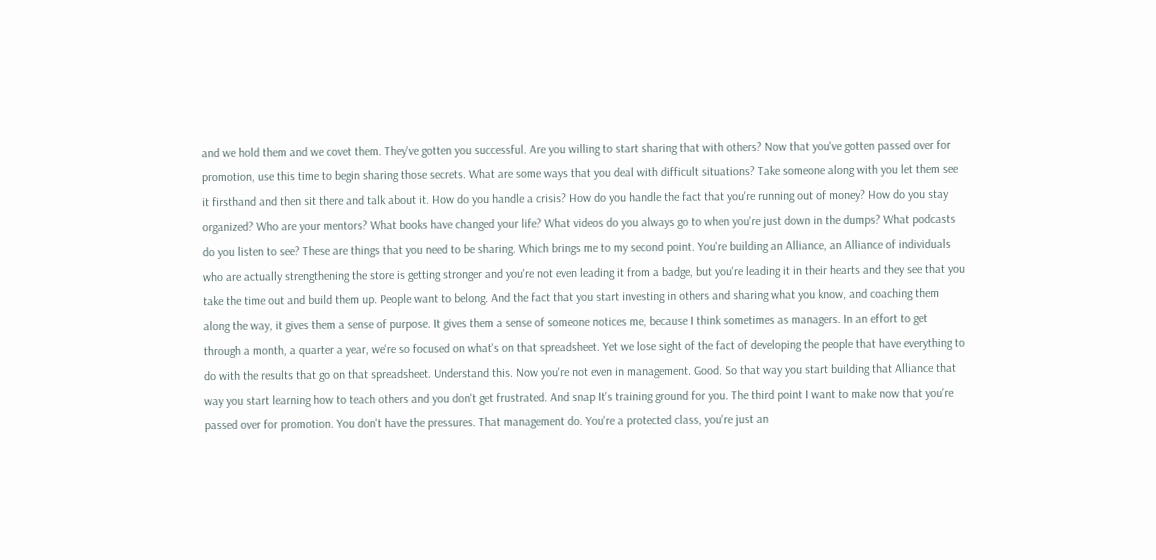and we hold them and we covet them. They've gotten you successful. Are you willing to start sharing that with others? Now that you've gotten passed over for promotion, use this time to begin sharing those secrets. What are some ways that you deal with difficult situations? Take someone along with you let them see it firsthand and then sit there and talk about it. How do you handle a crisis? How do you handle the fact that you're running out of money? How do you stay organized? Who are your mentors? What books have changed your life? What videos do you always go to when you're just down in the dumps? What podcasts do you listen to see? These are things that you need to be sharing. Which brings me to my second point. You're building an Alliance, an Alliance of individuals who are actually strengthening the store is getting stronger and you're not even leading it from a badge, but you're leading it in their hearts and they see that you take the time out and build them up. People want to belong. And the fact that you start investing in others and sharing what you know, and coaching them along the way, it gives them a sense of purpose. It gives them a sense of someone notices me, because I think sometimes as managers. In an effort to get through a month, a quarter a year, we're so focused on what's on that spreadsheet. Yet we lose sight of the fact of developing the people that have everything to do with the results that go on that spreadsheet. Understand this. Now you're not even in management. Good. So that way you start building that Alliance that way you start learning how to teach others and you don't get frustrated. And snap It's training ground for you. The third point I want to make now that you're passed over for promotion. You don't have the pressures. That management do. You're a protected class, you're just an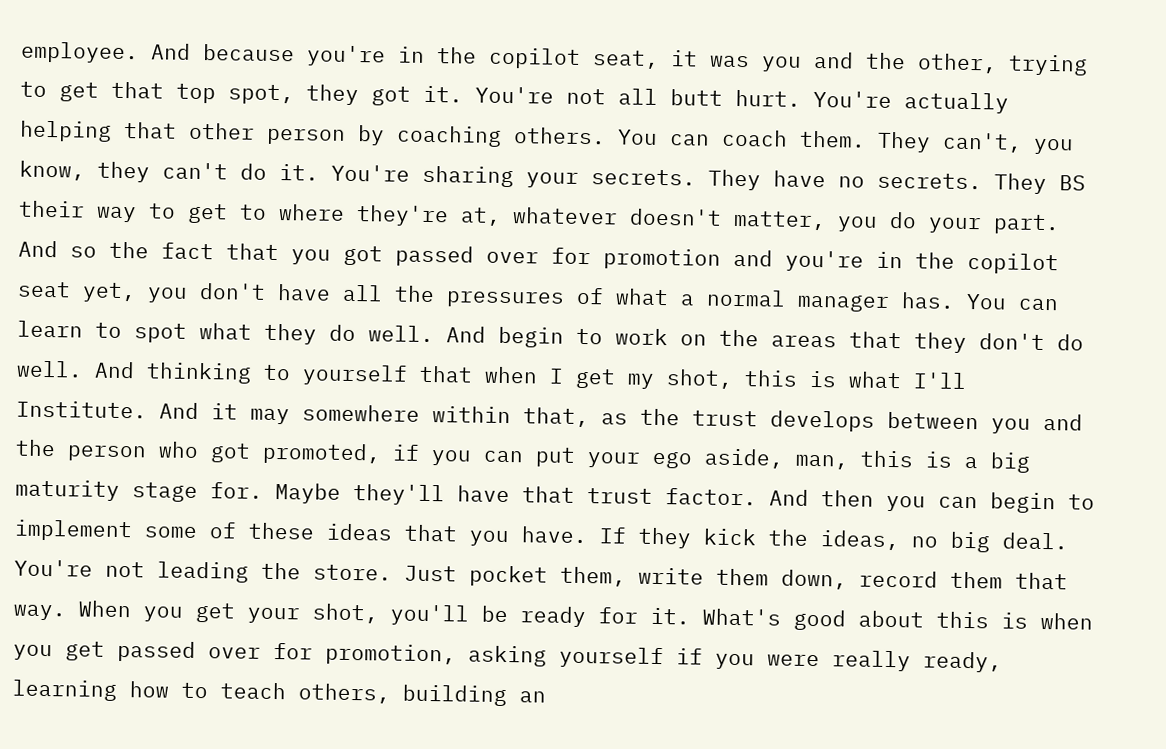employee. And because you're in the copilot seat, it was you and the other, trying to get that top spot, they got it. You're not all butt hurt. You're actually helping that other person by coaching others. You can coach them. They can't, you know, they can't do it. You're sharing your secrets. They have no secrets. They BS their way to get to where they're at, whatever doesn't matter, you do your part. And so the fact that you got passed over for promotion and you're in the copilot seat yet, you don't have all the pressures of what a normal manager has. You can learn to spot what they do well. And begin to work on the areas that they don't do well. And thinking to yourself that when I get my shot, this is what I'll Institute. And it may somewhere within that, as the trust develops between you and the person who got promoted, if you can put your ego aside, man, this is a big maturity stage for. Maybe they'll have that trust factor. And then you can begin to implement some of these ideas that you have. If they kick the ideas, no big deal. You're not leading the store. Just pocket them, write them down, record them that way. When you get your shot, you'll be ready for it. What's good about this is when you get passed over for promotion, asking yourself if you were really ready, learning how to teach others, building an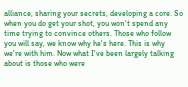alliance, sharing your secrets, developing a core. So when you do get your shot, you won't spend any time trying to convince others. Those who follow you will say, we know why he's here. This is why we're with him. Now what I've been largely talking about is those who were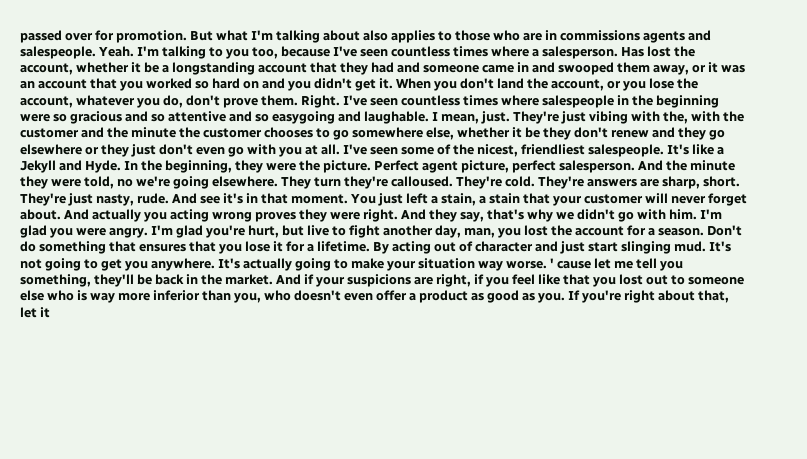passed over for promotion. But what I'm talking about also applies to those who are in commissions agents and salespeople. Yeah. I'm talking to you too, because I've seen countless times where a salesperson. Has lost the account, whether it be a longstanding account that they had and someone came in and swooped them away, or it was an account that you worked so hard on and you didn't get it. When you don't land the account, or you lose the account, whatever you do, don't prove them. Right. I've seen countless times where salespeople in the beginning were so gracious and so attentive and so easygoing and laughable. I mean, just. They're just vibing with the, with the customer and the minute the customer chooses to go somewhere else, whether it be they don't renew and they go elsewhere or they just don't even go with you at all. I've seen some of the nicest, friendliest salespeople. It's like a Jekyll and Hyde. In the beginning, they were the picture. Perfect agent picture, perfect salesperson. And the minute they were told, no we're going elsewhere. They turn they're calloused. They're cold. They're answers are sharp, short. They're just nasty, rude. And see it's in that moment. You just left a stain, a stain that your customer will never forget about. And actually you acting wrong proves they were right. And they say, that's why we didn't go with him. I'm glad you were angry. I'm glad you're hurt, but live to fight another day, man, you lost the account for a season. Don't do something that ensures that you lose it for a lifetime. By acting out of character and just start slinging mud. It's not going to get you anywhere. It's actually going to make your situation way worse. ' cause let me tell you something, they'll be back in the market. And if your suspicions are right, if you feel like that you lost out to someone else who is way more inferior than you, who doesn't even offer a product as good as you. If you're right about that, let it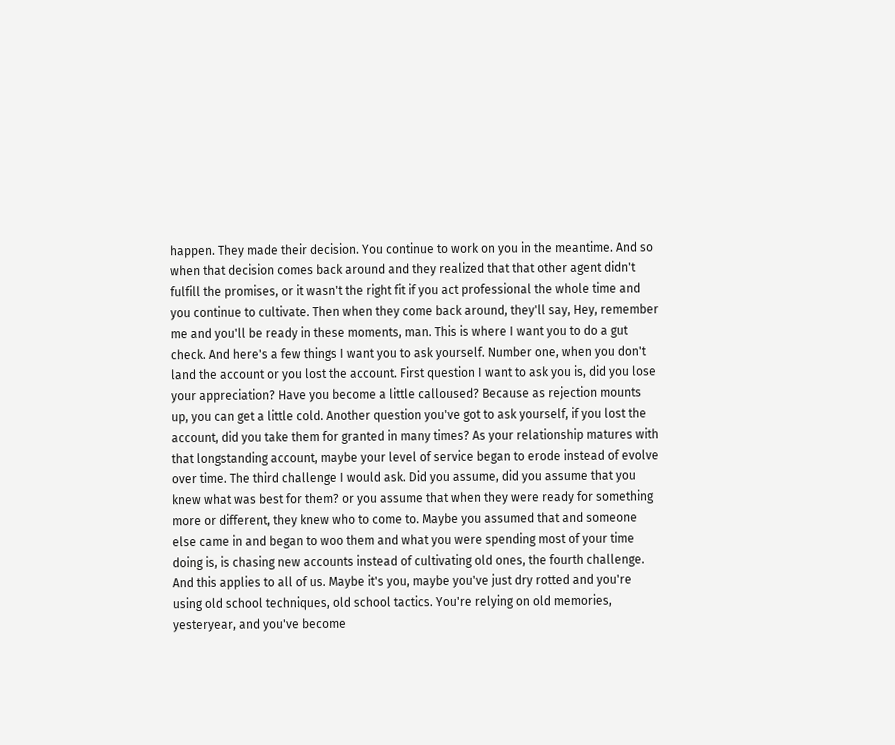happen. They made their decision. You continue to work on you in the meantime. And so when that decision comes back around and they realized that that other agent didn't fulfill the promises, or it wasn't the right fit if you act professional the whole time and you continue to cultivate. Then when they come back around, they'll say, Hey, remember me and you'll be ready in these moments, man. This is where I want you to do a gut check. And here's a few things I want you to ask yourself. Number one, when you don't land the account or you lost the account. First question I want to ask you is, did you lose your appreciation? Have you become a little calloused? Because as rejection mounts up, you can get a little cold. Another question you've got to ask yourself, if you lost the account, did you take them for granted in many times? As your relationship matures with that longstanding account, maybe your level of service began to erode instead of evolve over time. The third challenge I would ask. Did you assume, did you assume that you knew what was best for them? or you assume that when they were ready for something more or different, they knew who to come to. Maybe you assumed that and someone else came in and began to woo them and what you were spending most of your time doing is, is chasing new accounts instead of cultivating old ones, the fourth challenge. And this applies to all of us. Maybe it's you, maybe you've just dry rotted and you're using old school techniques, old school tactics. You're relying on old memories, yesteryear, and you've become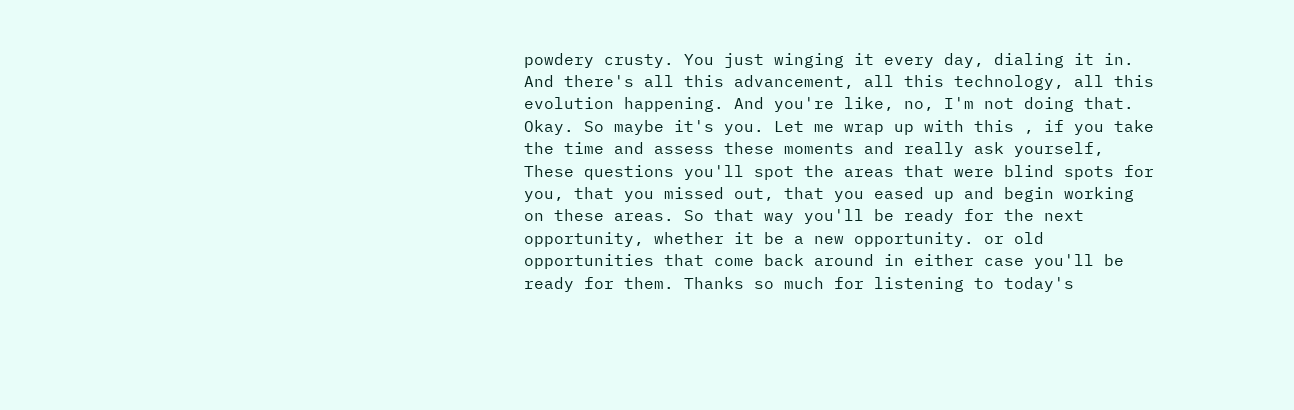powdery crusty. You just winging it every day, dialing it in. And there's all this advancement, all this technology, all this evolution happening. And you're like, no, I'm not doing that. Okay. So maybe it's you. Let me wrap up with this , if you take the time and assess these moments and really ask yourself, These questions you'll spot the areas that were blind spots for you, that you missed out, that you eased up and begin working on these areas. So that way you'll be ready for the next opportunity, whether it be a new opportunity. or old opportunities that come back around in either case you'll be ready for them. Thanks so much for listening to today's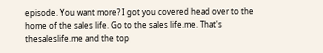episode. You want more? I got you covered head over to the home of the sales life. Go to the sales life.me. That's thesaleslife.me and the top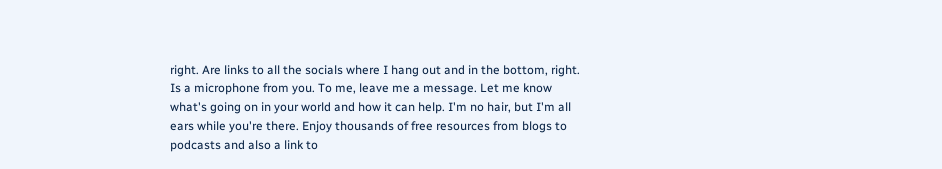right. Are links to all the socials where I hang out and in the bottom, right. Is a microphone from you. To me, leave me a message. Let me know what's going on in your world and how it can help. I'm no hair, but I'm all ears while you're there. Enjoy thousands of free resources from blogs to podcasts and also a link to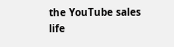the YouTube sales life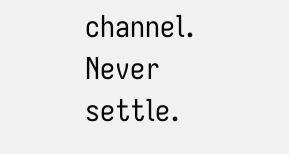channel. Never settle.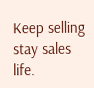Keep selling stay sales life.